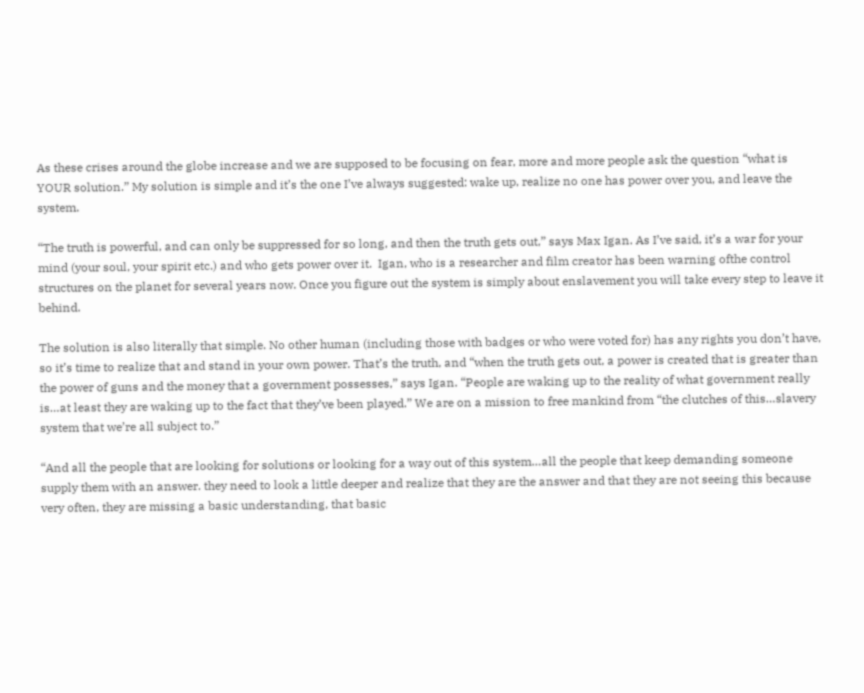As these crises around the globe increase and we are supposed to be focusing on fear, more and more people ask the question “what is YOUR solution.” My solution is simple and it’s the one I’ve always suggested: wake up, realize no one has power over you, and leave the system.

“The truth is powerful, and can only be suppressed for so long, and then the truth gets out,” says Max Igan. As I’ve said, it’s a war for your mind (your soul, your spirit etc.) and who gets power over it.  Igan, who is a researcher and film creator has been warning ofthe control structures on the planet for several years now. Once you figure out the system is simply about enslavement you will take every step to leave it behind.

The solution is also literally that simple. No other human (including those with badges or who were voted for) has any rights you don’t have, so it’s time to realize that and stand in your own power. That’s the truth, and “when the truth gets out, a power is created that is greater than the power of guns and the money that a government possesses,” says Igan. “People are waking up to the reality of what government really is…at least they are waking up to the fact that they’ve been played.” We are on a mission to free mankind from “the clutches of this…slavery system that we’re all subject to.”

“And all the people that are looking for solutions or looking for a way out of this system…all the people that keep demanding someone supply them with an answer. they need to look a little deeper and realize that they are the answer and that they are not seeing this because very often, they are missing a basic understanding, that basic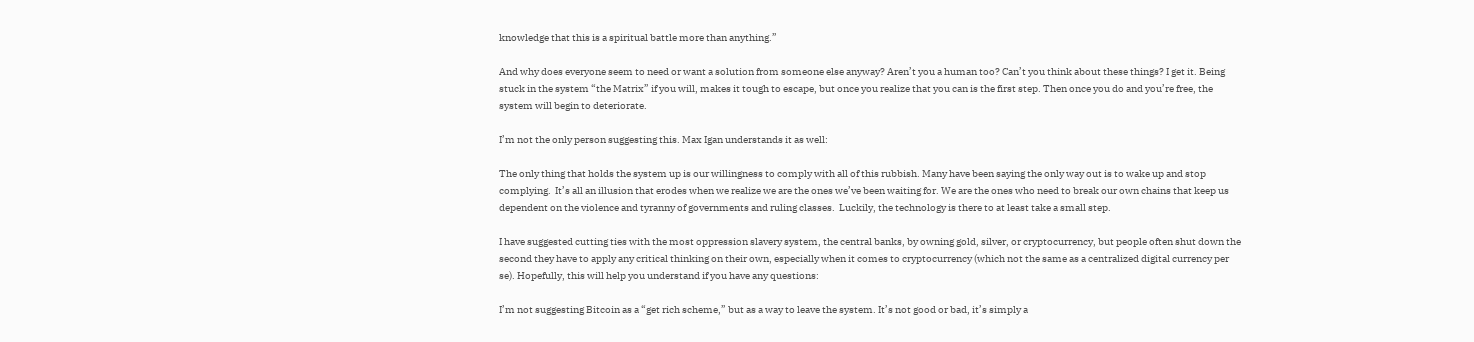knowledge that this is a spiritual battle more than anything.”

And why does everyone seem to need or want a solution from someone else anyway? Aren’t you a human too? Can’t you think about these things? I get it. Being stuck in the system “the Matrix” if you will, makes it tough to escape, but once you realize that you can is the first step. Then once you do and you’re free, the system will begin to deteriorate.

I’m not the only person suggesting this. Max Igan understands it as well:

The only thing that holds the system up is our willingness to comply with all of this rubbish. Many have been saying the only way out is to wake up and stop complying.  It’s all an illusion that erodes when we realize we are the ones we’ve been waiting for. We are the ones who need to break our own chains that keep us dependent on the violence and tyranny of governments and ruling classes.  Luckily, the technology is there to at least take a small step.

I have suggested cutting ties with the most oppression slavery system, the central banks, by owning gold, silver, or cryptocurrency, but people often shut down the second they have to apply any critical thinking on their own, especially when it comes to cryptocurrency (which not the same as a centralized digital currency per se). Hopefully, this will help you understand if you have any questions:

I’m not suggesting Bitcoin as a “get rich scheme,” but as a way to leave the system. It’s not good or bad, it’s simply a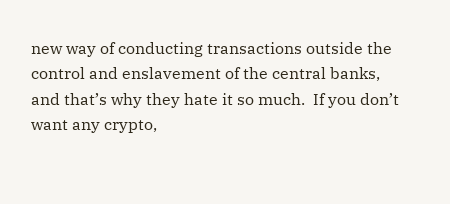new way of conducting transactions outside the control and enslavement of the central banks, and that’s why they hate it so much.  If you don’t want any crypto,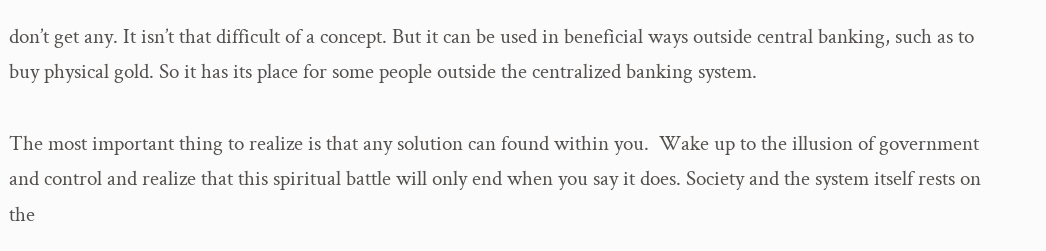don’t get any. It isn’t that difficult of a concept. But it can be used in beneficial ways outside central banking, such as to buy physical gold. So it has its place for some people outside the centralized banking system.

The most important thing to realize is that any solution can found within you.  Wake up to the illusion of government and control and realize that this spiritual battle will only end when you say it does. Society and the system itself rests on the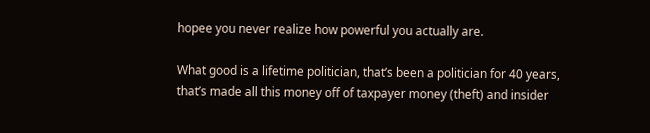hopee you never realize how powerful you actually are.

What good is a lifetime politician, that’s been a politician for 40 years, that’s made all this money off of taxpayer money (theft) and insider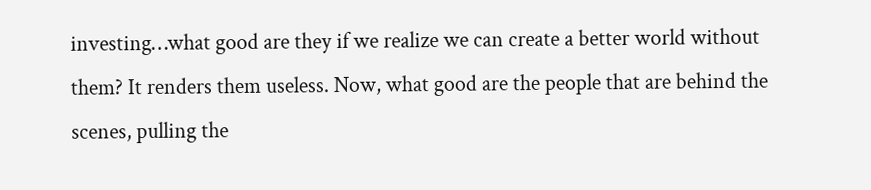investing…what good are they if we realize we can create a better world without them? It renders them useless. Now, what good are the people that are behind the scenes, pulling the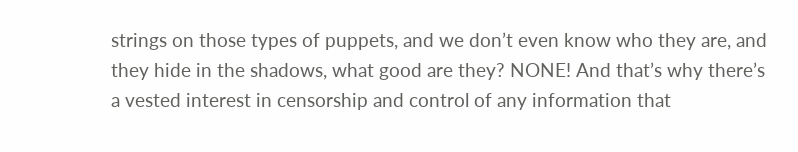strings on those types of puppets, and we don’t even know who they are, and they hide in the shadows, what good are they? NONE! And that’s why there’s a vested interest in censorship and control of any information that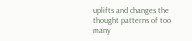uplifts and changes the thought patterns of too many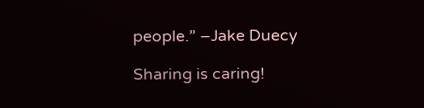people.” –Jake Duecy

Sharing is caring!